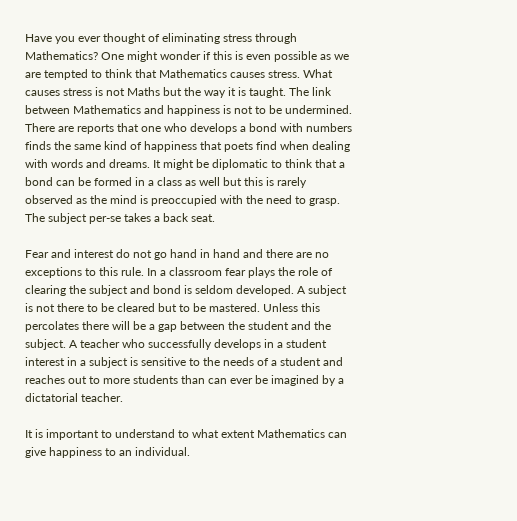Have you ever thought of eliminating stress through Mathematics? One might wonder if this is even possible as we are tempted to think that Mathematics causes stress. What causes stress is not Maths but the way it is taught. The link between Mathematics and happiness is not to be undermined. There are reports that one who develops a bond with numbers finds the same kind of happiness that poets find when dealing with words and dreams. It might be diplomatic to think that a bond can be formed in a class as well but this is rarely observed as the mind is preoccupied with the need to grasp. The subject per-se takes a back seat.

Fear and interest do not go hand in hand and there are no exceptions to this rule. In a classroom fear plays the role of clearing the subject and bond is seldom developed. A subject is not there to be cleared but to be mastered. Unless this percolates there will be a gap between the student and the subject. A teacher who successfully develops in a student interest in a subject is sensitive to the needs of a student and reaches out to more students than can ever be imagined by a dictatorial teacher.

It is important to understand to what extent Mathematics can give happiness to an individual.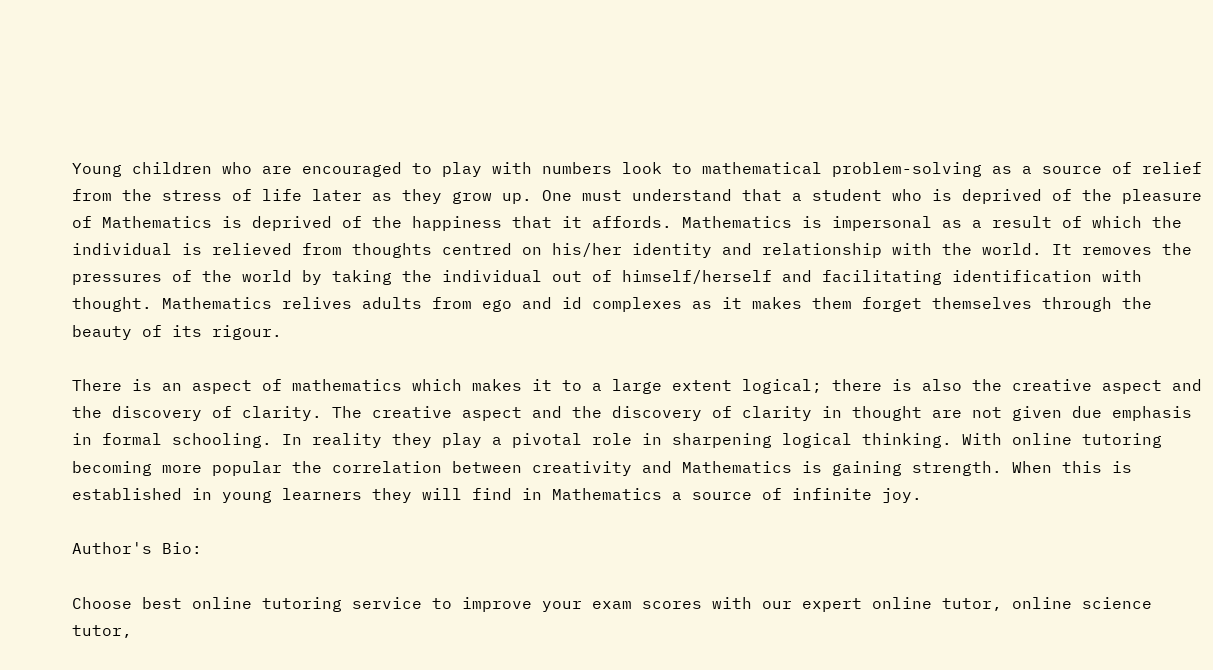Young children who are encouraged to play with numbers look to mathematical problem-solving as a source of relief from the stress of life later as they grow up. One must understand that a student who is deprived of the pleasure of Mathematics is deprived of the happiness that it affords. Mathematics is impersonal as a result of which the individual is relieved from thoughts centred on his/her identity and relationship with the world. It removes the pressures of the world by taking the individual out of himself/herself and facilitating identification with thought. Mathematics relives adults from ego and id complexes as it makes them forget themselves through the beauty of its rigour.

There is an aspect of mathematics which makes it to a large extent logical; there is also the creative aspect and the discovery of clarity. The creative aspect and the discovery of clarity in thought are not given due emphasis in formal schooling. In reality they play a pivotal role in sharpening logical thinking. With online tutoring becoming more popular the correlation between creativity and Mathematics is gaining strength. When this is established in young learners they will find in Mathematics a source of infinite joy.

Author's Bio:

Choose best online tutoring service to improve your exam scores with our expert online tutor, online science tutor,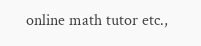online math tutor etc.,